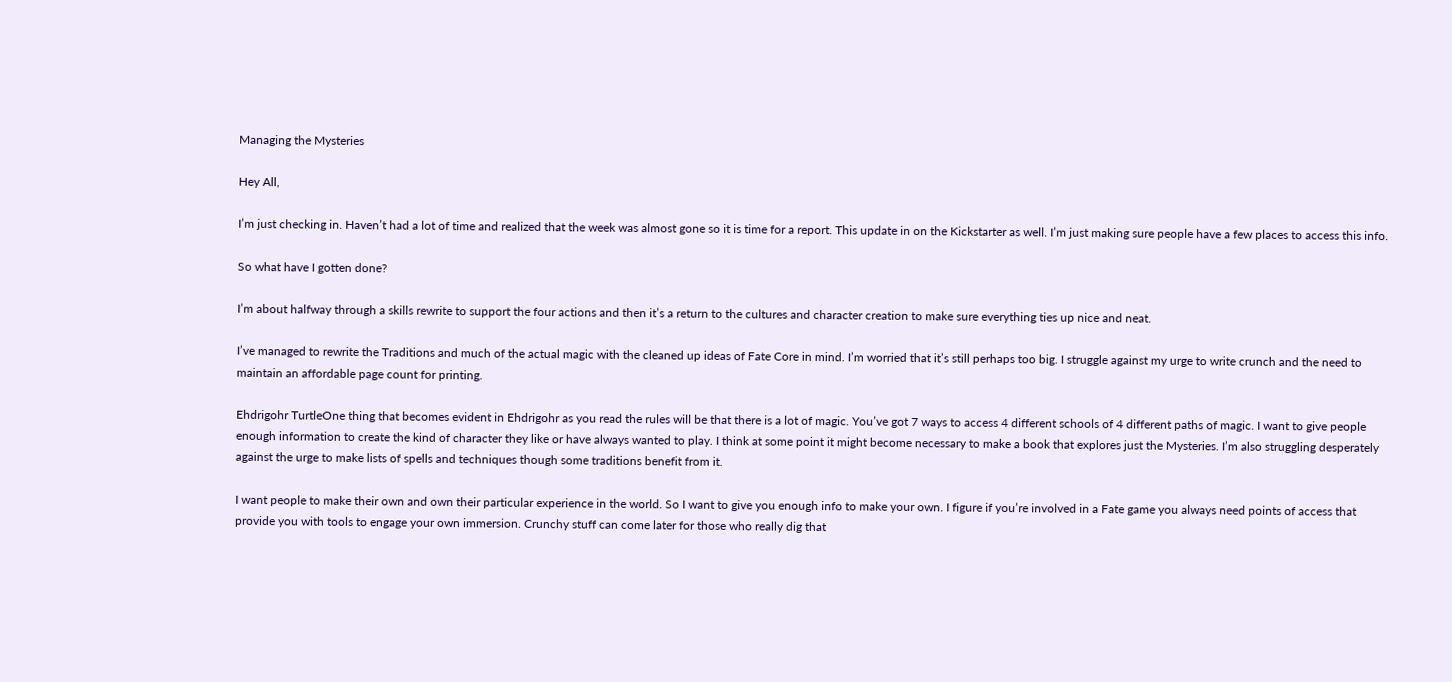Managing the Mysteries

Hey All,

I’m just checking in. Haven’t had a lot of time and realized that the week was almost gone so it is time for a report. This update in on the Kickstarter as well. I’m just making sure people have a few places to access this info.

So what have I gotten done?

I’m about halfway through a skills rewrite to support the four actions and then it’s a return to the cultures and character creation to make sure everything ties up nice and neat.

I’ve managed to rewrite the Traditions and much of the actual magic with the cleaned up ideas of Fate Core in mind. I’m worried that it’s still perhaps too big. I struggle against my urge to write crunch and the need to maintain an affordable page count for printing.

Ehdrigohr TurtleOne thing that becomes evident in Ehdrigohr as you read the rules will be that there is a lot of magic. You’ve got 7 ways to access 4 different schools of 4 different paths of magic. I want to give people enough information to create the kind of character they like or have always wanted to play. I think at some point it might become necessary to make a book that explores just the Mysteries. I’m also struggling desperately against the urge to make lists of spells and techniques though some traditions benefit from it.

I want people to make their own and own their particular experience in the world. So I want to give you enough info to make your own. I figure if you’re involved in a Fate game you always need points of access that provide you with tools to engage your own immersion. Crunchy stuff can come later for those who really dig that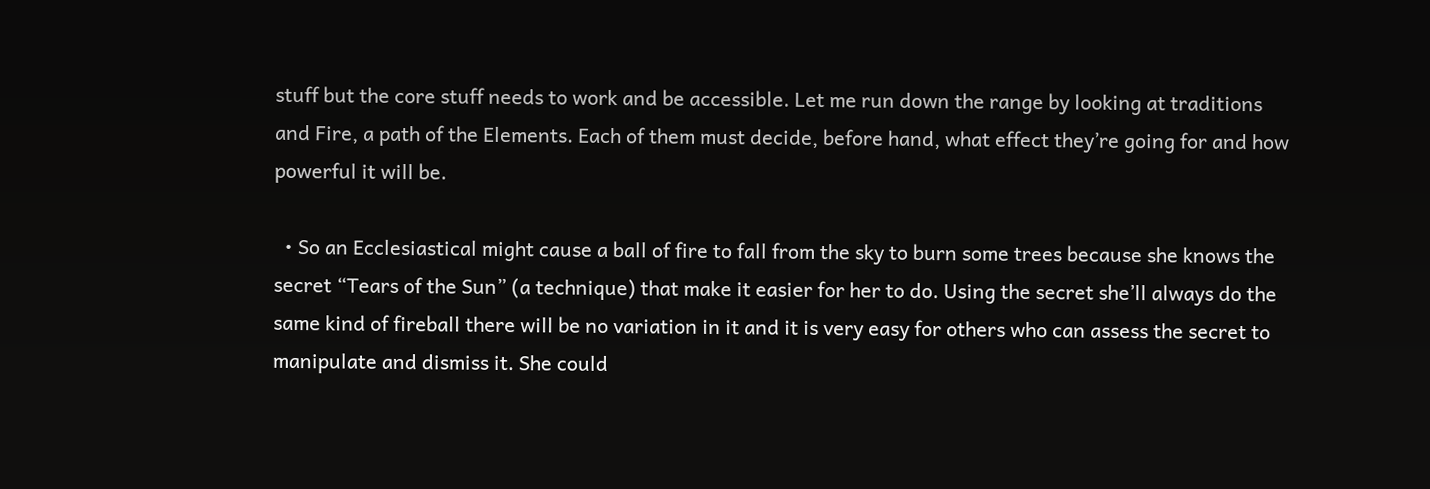stuff but the core stuff needs to work and be accessible. Let me run down the range by looking at traditions and Fire, a path of the Elements. Each of them must decide, before hand, what effect they’re going for and how powerful it will be.

  • So an Ecclesiastical might cause a ball of fire to fall from the sky to burn some trees because she knows the secret “Tears of the Sun” (a technique) that make it easier for her to do. Using the secret she’ll always do the same kind of fireball there will be no variation in it and it is very easy for others who can assess the secret to manipulate and dismiss it. She could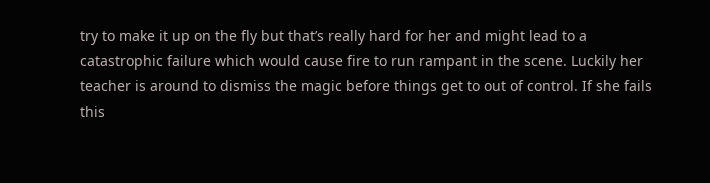try to make it up on the fly but that’s really hard for her and might lead to a catastrophic failure which would cause fire to run rampant in the scene. Luckily her teacher is around to dismiss the magic before things get to out of control. If she fails this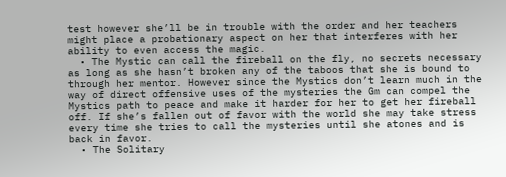test however she’ll be in trouble with the order and her teachers might place a probationary aspect on her that interferes with her ability to even access the magic.
  • The Mystic can call the fireball on the fly, no secrets necessary as long as she hasn’t broken any of the taboos that she is bound to through her mentor. However since the Mystics don’t learn much in the way of direct offensive uses of the mysteries the Gm can compel the Mystics path to peace and make it harder for her to get her fireball off. If she’s fallen out of favor with the world she may take stress every time she tries to call the mysteries until she atones and is back in favor.
  • The Solitary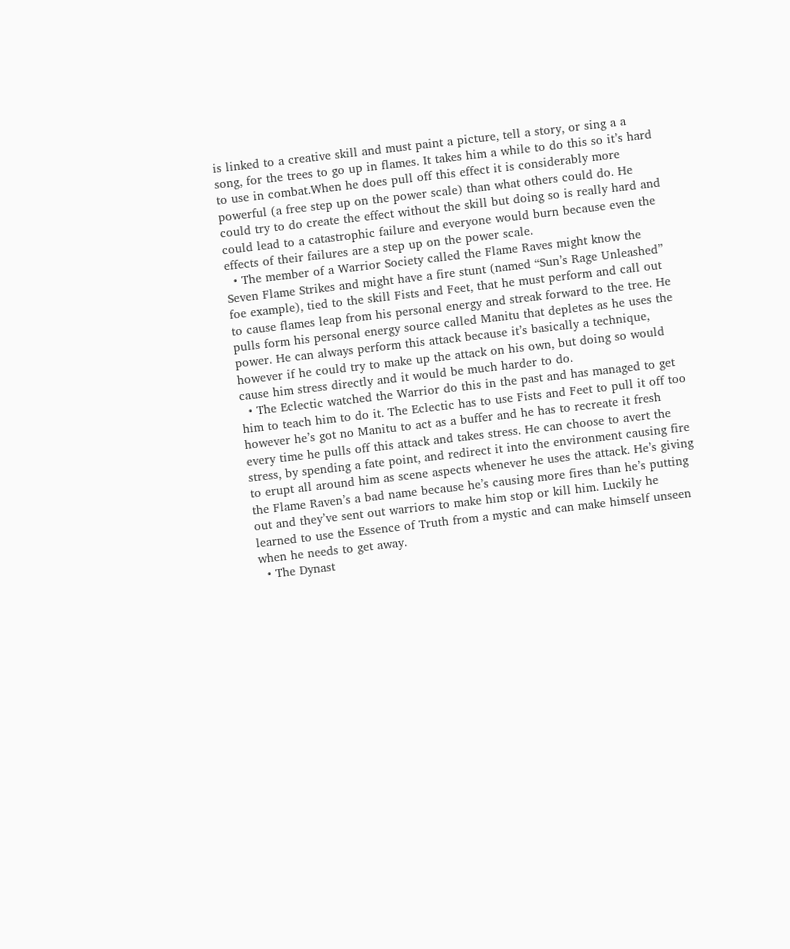is linked to a creative skill and must paint a picture, tell a story, or sing a a song, for the trees to go up in flames. It takes him a while to do this so it’s hard to use in combat.When he does pull off this effect it is considerably more powerful (a free step up on the power scale) than what others could do. He could try to do create the effect without the skill but doing so is really hard and could lead to a catastrophic failure and everyone would burn because even the effects of their failures are a step up on the power scale.
  • The member of a Warrior Society called the Flame Raves might know the Seven Flame Strikes and might have a fire stunt (named “Sun’s Rage Unleashed” foe example), tied to the skill Fists and Feet, that he must perform and call out to cause flames leap from his personal energy and streak forward to the tree. He pulls form his personal energy source called Manitu that depletes as he uses the power. He can always perform this attack because it’s basically a technique, however if he could try to make up the attack on his own, but doing so would cause him stress directly and it would be much harder to do.
  • The Eclectic watched the Warrior do this in the past and has managed to get him to teach him to do it. The Eclectic has to use Fists and Feet to pull it off too however he’s got no Manitu to act as a buffer and he has to recreate it fresh every time he pulls off this attack and takes stress. He can choose to avert the stress, by spending a fate point, and redirect it into the environment causing fire to erupt all around him as scene aspects whenever he uses the attack. He’s giving the Flame Raven’s a bad name because he’s causing more fires than he’s putting out and they’ve sent out warriors to make him stop or kill him. Luckily he learned to use the Essence of Truth from a mystic and can make himself unseen when he needs to get away.
  • The Dynast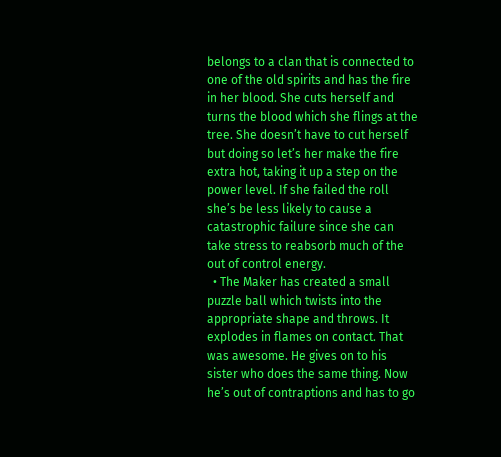belongs to a clan that is connected to one of the old spirits and has the fire in her blood. She cuts herself and turns the blood which she flings at the tree. She doesn’t have to cut herself but doing so let’s her make the fire extra hot, taking it up a step on the power level. If she failed the roll she’s be less likely to cause a catastrophic failure since she can take stress to reabsorb much of the out of control energy.
  • The Maker has created a small puzzle ball which twists into the appropriate shape and throws. It explodes in flames on contact. That was awesome. He gives on to his sister who does the same thing. Now he’s out of contraptions and has to go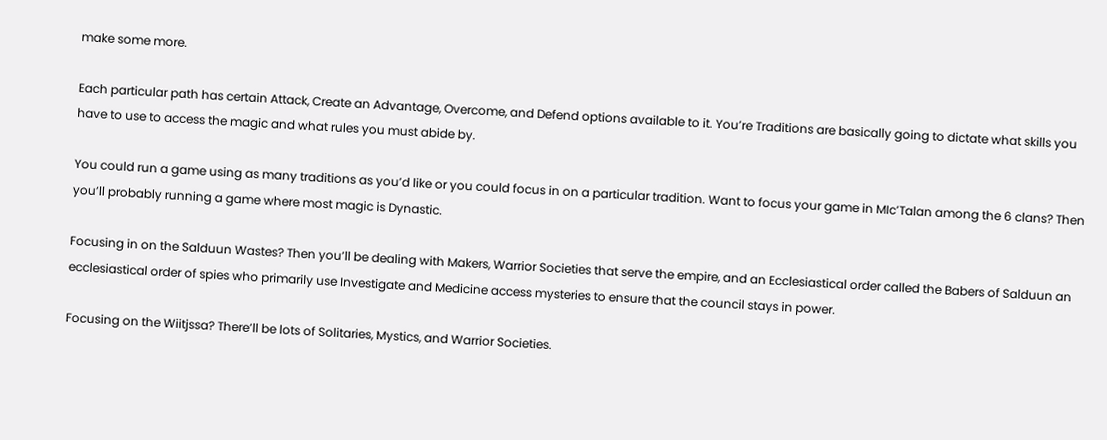make some more.

Each particular path has certain Attack, Create an Advantage, Overcome, and Defend options available to it. You’re Traditions are basically going to dictate what skills you have to use to access the magic and what rules you must abide by.

You could run a game using as many traditions as you’d like or you could focus in on a particular tradition. Want to focus your game in MIc’Talan among the 6 clans? Then you’ll probably running a game where most magic is Dynastic.

Focusing in on the Salduun Wastes? Then you’ll be dealing with Makers, Warrior Societies that serve the empire, and an Ecclesiastical order called the Babers of Salduun an ecclesiastical order of spies who primarily use Investigate and Medicine access mysteries to ensure that the council stays in power.

Focusing on the Wiitjssa? There’ll be lots of Solitaries, Mystics, and Warrior Societies.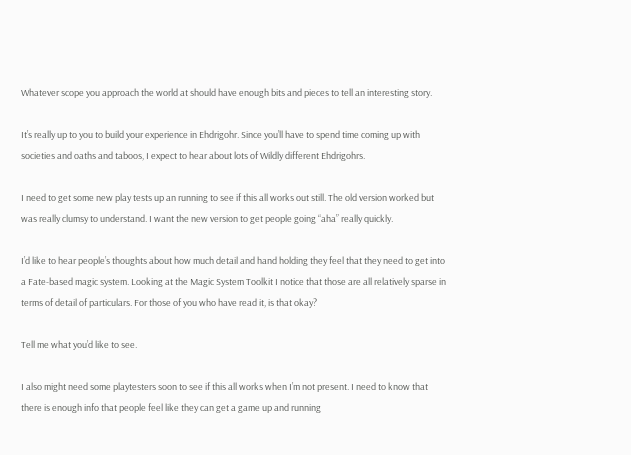Whatever scope you approach the world at should have enough bits and pieces to tell an interesting story.

It’s really up to you to build your experience in Ehdrigohr. Since you’ll have to spend time coming up with societies and oaths and taboos, I expect to hear about lots of Wildly different Ehdrigohrs.

I need to get some new play tests up an running to see if this all works out still. The old version worked but was really clumsy to understand. I want the new version to get people going “aha” really quickly.

I’d like to hear people’s thoughts about how much detail and hand holding they feel that they need to get into a Fate-based magic system. Looking at the Magic System Toolkit I notice that those are all relatively sparse in terms of detail of particulars. For those of you who have read it, is that okay?

Tell me what you’d like to see.

I also might need some playtesters soon to see if this all works when I’m not present. I need to know that there is enough info that people feel like they can get a game up and running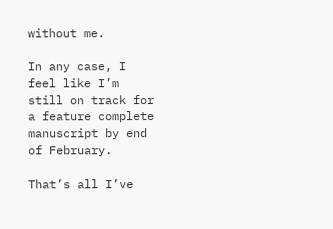without me.

In any case, I feel like I’m still on track for a feature complete manuscript by end of February.

That’s all I’ve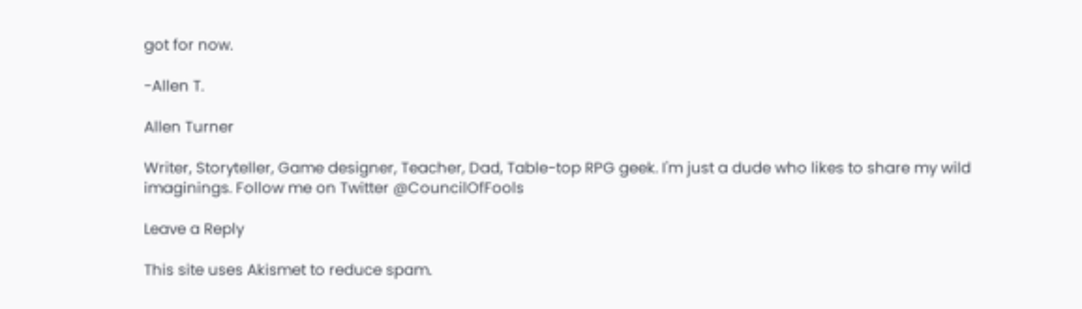got for now.

-Allen T.

Allen Turner

Writer, Storyteller, Game designer, Teacher, Dad, Table-top RPG geek. I'm just a dude who likes to share my wild imaginings. Follow me on Twitter @CouncilOfFools

Leave a Reply

This site uses Akismet to reduce spam.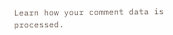Learn how your comment data is processed.